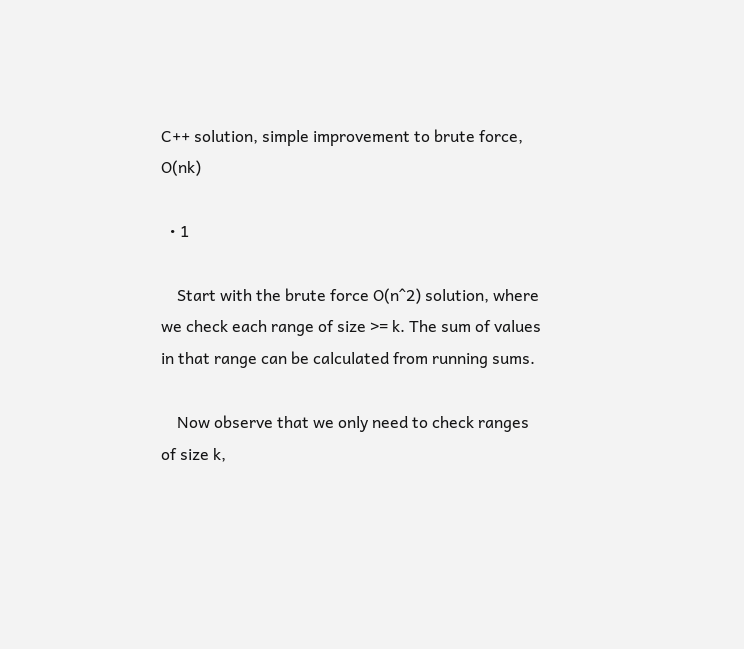C++ solution, simple improvement to brute force, O(nk)

  • 1

    Start with the brute force O(n^2) solution, where we check each range of size >= k. The sum of values in that range can be calculated from running sums.

    Now observe that we only need to check ranges of size k,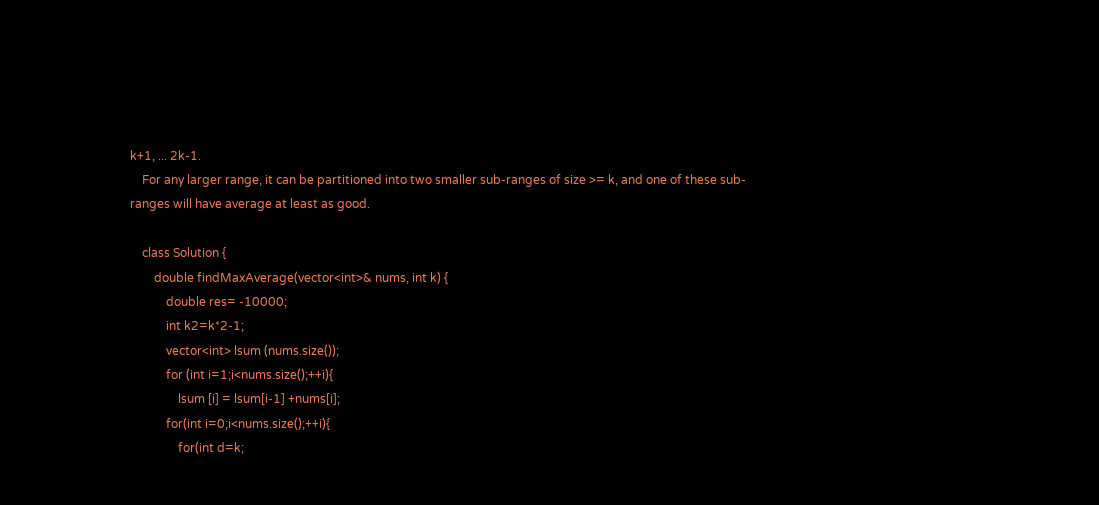k+1, ... 2k-1.
    For any larger range, it can be partitioned into two smaller sub-ranges of size >= k, and one of these sub-ranges will have average at least as good.

    class Solution {
        double findMaxAverage(vector<int>& nums, int k) {
            double res= -10000;
            int k2=k*2-1;
            vector<int> lsum (nums.size());
            for (int i=1;i<nums.size();++i){
                lsum [i] = lsum[i-1] +nums[i];
            for(int i=0;i<nums.size();++i){
                for(int d=k;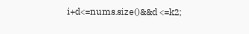i+d<=nums.size()&&d <=k2;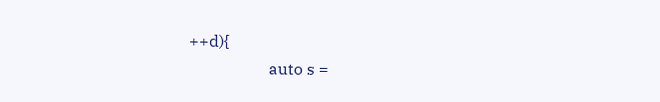++d){
                    auto s =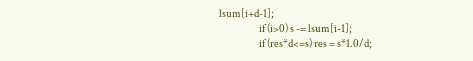lsum[i+d-1];
                    if (i>0) s -= lsum[i-1];
                    if (res*d<=s) res = s*1.0/d;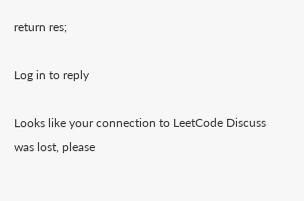return res;

Log in to reply

Looks like your connection to LeetCode Discuss was lost, please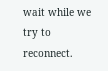wait while we try to reconnect.